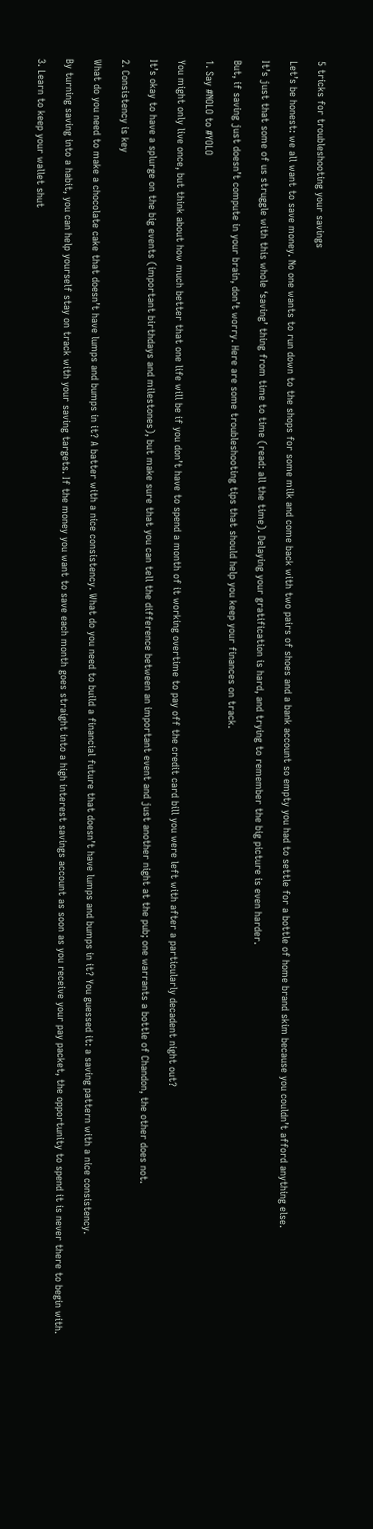5 tricks for troubleshooting your savings

Let’s be honest: we all want to save money. No one wants to run down to the shops for some milk and come back with two pairs of shoes and a bank account so empty you had to settle for a bottle of home brand skim because you couldn’t afford anything else.

It’s just that some of us struggle with this whole ‘saving’ thing from time to time (read: all the time). Delaying your gratification is hard, and trying to remember the big picture is even harder.

But, if saving just doesn’t compute in your brain, don’t worry. Here are some troubleshooting tips that should help you keep your finances on track.

1. Say #NOLO to #YOLO

You might only live once, but think about how much better that one life will be if you don’t have to spend a month of it working overtime to pay off the credit card bill you were left with after a particularly decadent night out?

It’s okay to have a splurge on the big events (important birthdays and milestones), but make sure that you can tell the difference between an important event and just another night at the pub; one warrants a bottle of Chandon, the other does not.

2. Consistency is key

What do you need to make a chocolate cake that doesn’t have lumps and bumps in it? A batter with a nice consistency. What do you need to build a financial future that doesn’t have lumps and bumps in it? You guessed it: a saving pattern with a nice consistency.

By turning saving into a habit, you can help yourself stay on track with your saving targets. If the money you want to save each month goes straight into a high interest savings account as soon as you receive your pay packet, the opportunity to spend it is never there to begin with.

3. Learn to keep your wallet shut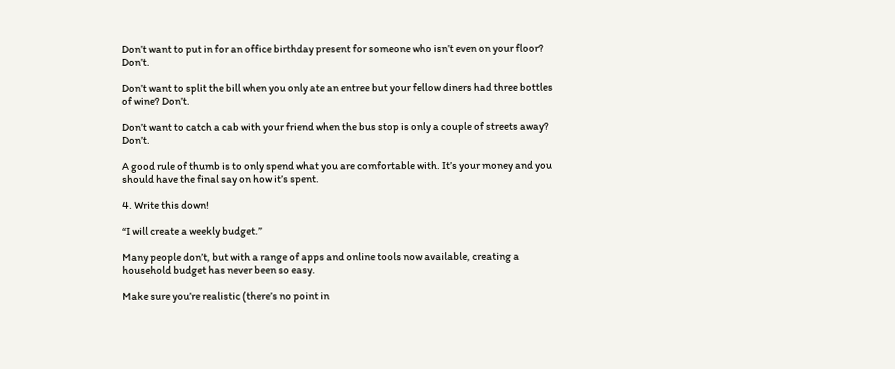Don’t want to put in for an office birthday present for someone who isn’t even on your floor? Don’t.

Don’t want to split the bill when you only ate an entree but your fellow diners had three bottles of wine? Don’t.

Don’t want to catch a cab with your friend when the bus stop is only a couple of streets away? Don’t.

A good rule of thumb is to only spend what you are comfortable with. It’s your money and you should have the final say on how it’s spent.

4. Write this down!

“I will create a weekly budget.”

Many people don’t, but with a range of apps and online tools now available, creating a household budget has never been so easy.

Make sure you’re realistic (there’s no point in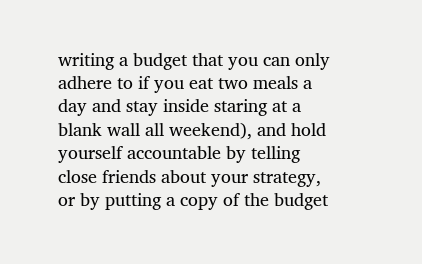writing a budget that you can only adhere to if you eat two meals a day and stay inside staring at a blank wall all weekend), and hold yourself accountable by telling close friends about your strategy, or by putting a copy of the budget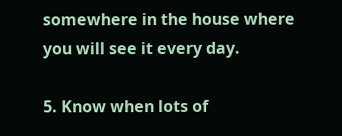somewhere in the house where you will see it every day.

5. Know when lots of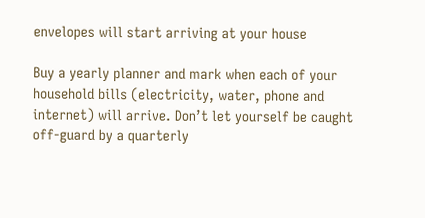envelopes will start arriving at your house

Buy a yearly planner and mark when each of your household bills (electricity, water, phone and internet) will arrive. Don’t let yourself be caught off-guard by a quarterly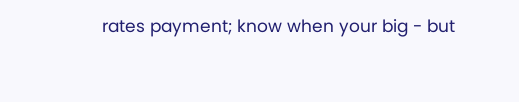rates payment; know when your big - but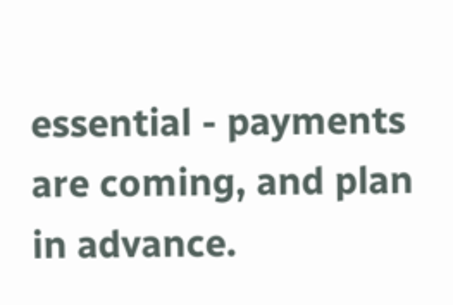essential - payments are coming, and plan in advance.